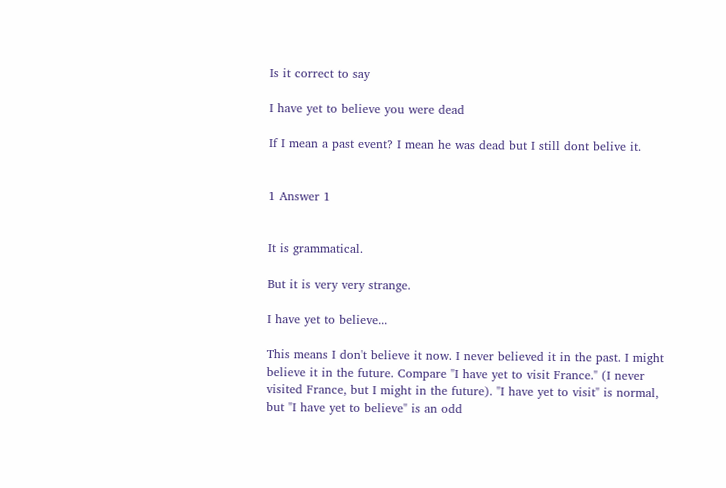Is it correct to say

I have yet to believe you were dead

If I mean a past event? I mean he was dead but I still dont belive it.


1 Answer 1


It is grammatical.

But it is very very strange.

I have yet to believe...

This means I don't believe it now. I never believed it in the past. I might believe it in the future. Compare "I have yet to visit France." (I never visited France, but I might in the future). "I have yet to visit" is normal, but "I have yet to believe" is an odd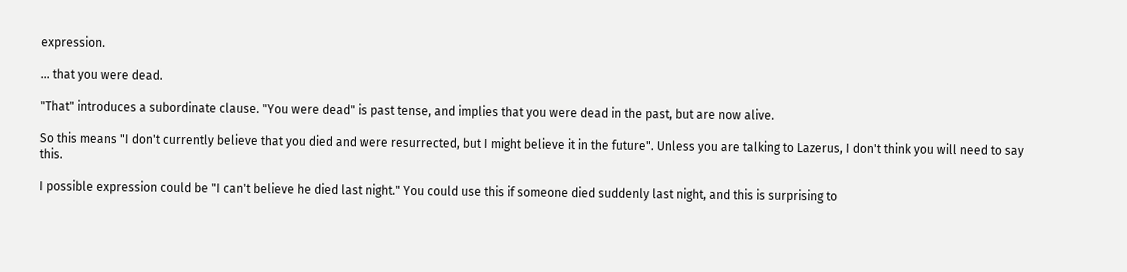expression.

... that you were dead.

"That" introduces a subordinate clause. "You were dead" is past tense, and implies that you were dead in the past, but are now alive.

So this means "I don't currently believe that you died and were resurrected, but I might believe it in the future". Unless you are talking to Lazerus, I don't think you will need to say this.

I possible expression could be "I can't believe he died last night." You could use this if someone died suddenly last night, and this is surprising to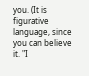you. (It is figurative language, since you can believe it. "I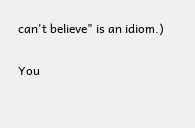can't believe" is an idiom.)

You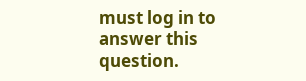must log in to answer this question.